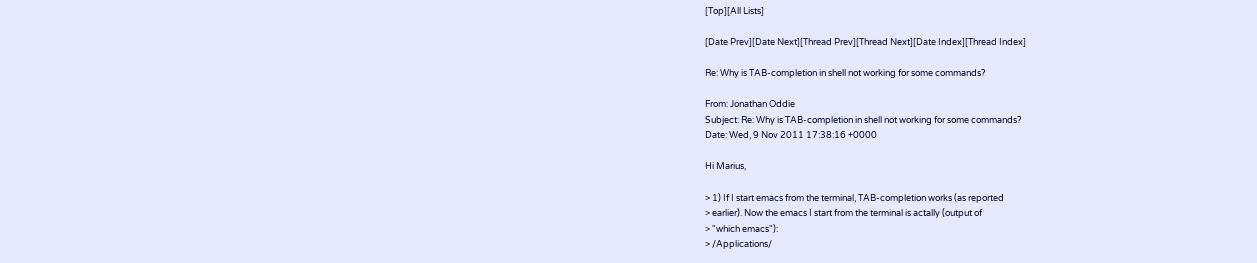[Top][All Lists]

[Date Prev][Date Next][Thread Prev][Thread Next][Date Index][Thread Index]

Re: Why is TAB-completion in shell not working for some commands?

From: Jonathan Oddie
Subject: Re: Why is TAB-completion in shell not working for some commands?
Date: Wed, 9 Nov 2011 17:38:16 +0000

Hi Marius,

> 1) If I start emacs from the terminal, TAB-completion works (as reported
> earlier). Now the emacs I start from the terminal is actally (output of
> "which emacs"):
> /Applications/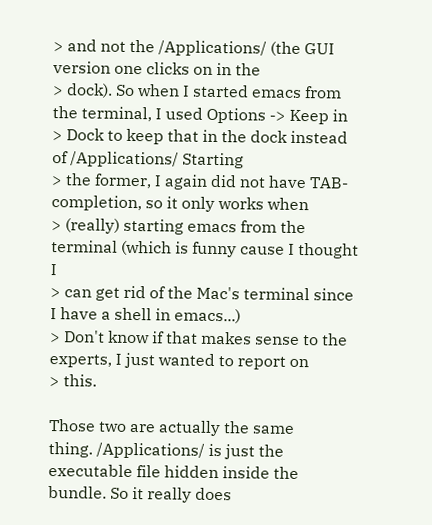> and not the /Applications/ (the GUI version one clicks on in the
> dock). So when I started emacs from the terminal, I used Options -> Keep in
> Dock to keep that in the dock instead of /Applications/ Starting
> the former, I again did not have TAB-completion, so it only works when
> (really) starting emacs from the terminal (which is funny cause I thought I
> can get rid of the Mac's terminal since I have a shell in emacs...)
> Don't know if that makes sense to the experts, I just wanted to report on
> this.

Those two are actually the same
thing. /Applications/ is just the
executable file hidden inside the bundle. So it really does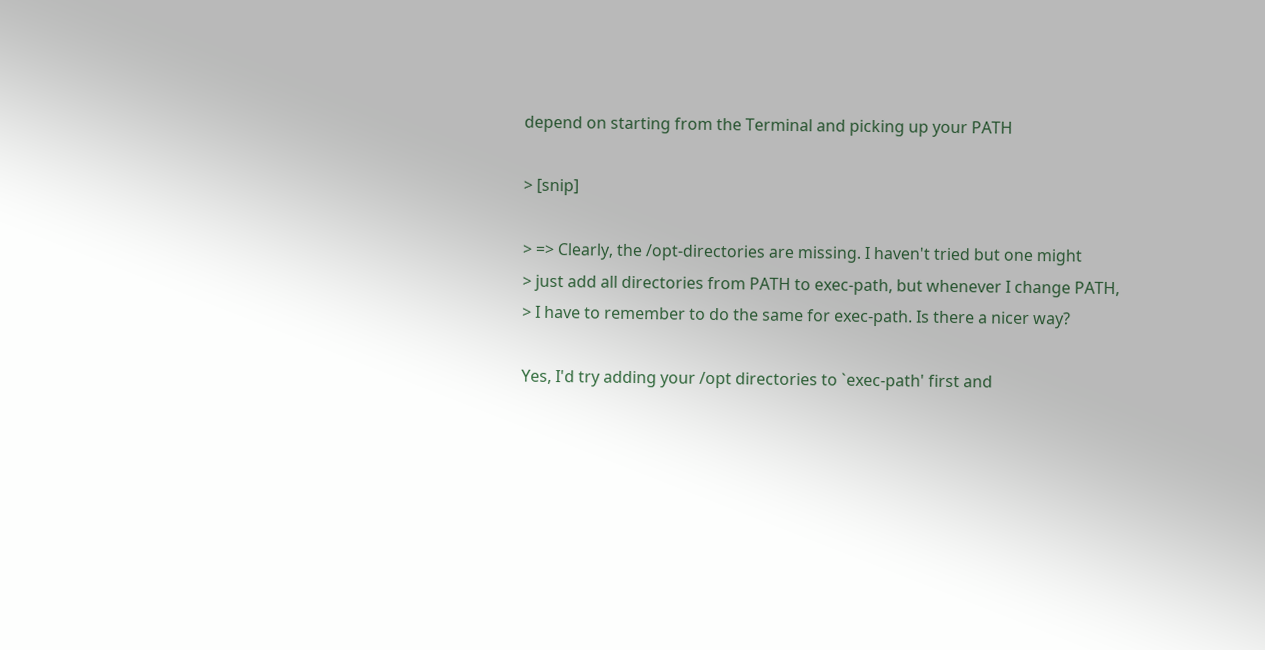depend on starting from the Terminal and picking up your PATH

> [snip]

> => Clearly, the /opt-directories are missing. I haven't tried but one might
> just add all directories from PATH to exec-path, but whenever I change PATH,
> I have to remember to do the same for exec-path. Is there a nicer way?

Yes, I'd try adding your /opt directories to `exec-path' first and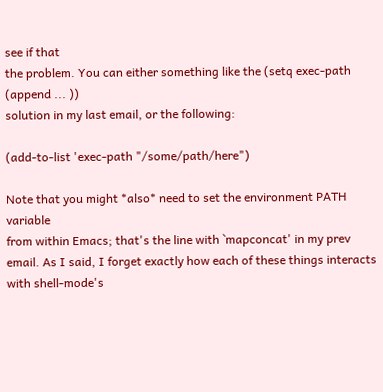see if that
the problem. You can either something like the (setq exec-path (append ... ))
solution in my last email, or the following:

(add-to-list 'exec-path "/some/path/here")

Note that you might *also* need to set the environment PATH variable
from within Emacs; that's the line with `mapconcat' in my prev
email. As I said, I forget exactly how each of these things interacts
with shell-mode's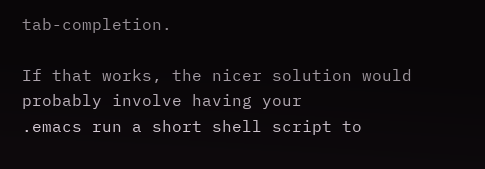tab-completion.

If that works, the nicer solution would probably involve having your
.emacs run a short shell script to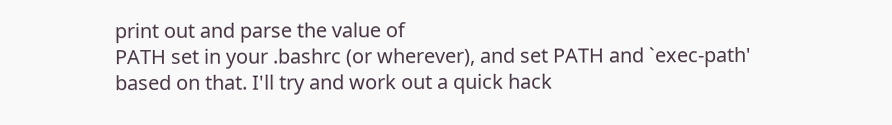print out and parse the value of
PATH set in your .bashrc (or wherever), and set PATH and `exec-path'
based on that. I'll try and work out a quick hack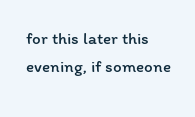for this later this
evening, if someone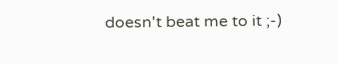doesn't beat me to it ;-)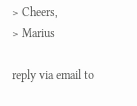> Cheers,
> Marius

reply via email to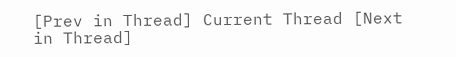[Prev in Thread] Current Thread [Next in Thread]